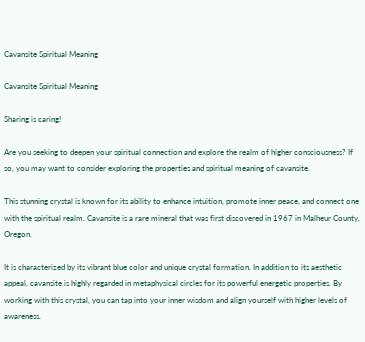Cavansite Spiritual Meaning

Cavansite Spiritual Meaning

Sharing is caring!

Are you seeking to deepen your spiritual connection and explore the realm of higher consciousness? If so, you may want to consider exploring the properties and spiritual meaning of cavansite.

This stunning crystal is known for its ability to enhance intuition, promote inner peace, and connect one with the spiritual realm. Cavansite is a rare mineral that was first discovered in 1967 in Malheur County, Oregon.

It is characterized by its vibrant blue color and unique crystal formation. In addition to its aesthetic appeal, cavansite is highly regarded in metaphysical circles for its powerful energetic properties. By working with this crystal, you can tap into your inner wisdom and align yourself with higher levels of awareness.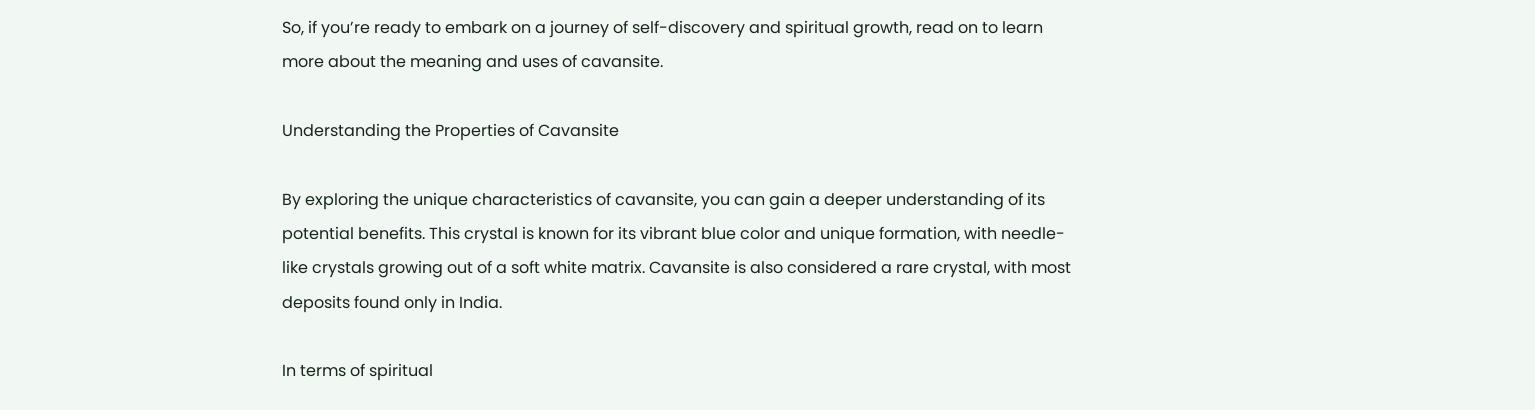So, if you’re ready to embark on a journey of self-discovery and spiritual growth, read on to learn more about the meaning and uses of cavansite.

Understanding the Properties of Cavansite

By exploring the unique characteristics of cavansite, you can gain a deeper understanding of its potential benefits. This crystal is known for its vibrant blue color and unique formation, with needle-like crystals growing out of a soft white matrix. Cavansite is also considered a rare crystal, with most deposits found only in India.

In terms of spiritual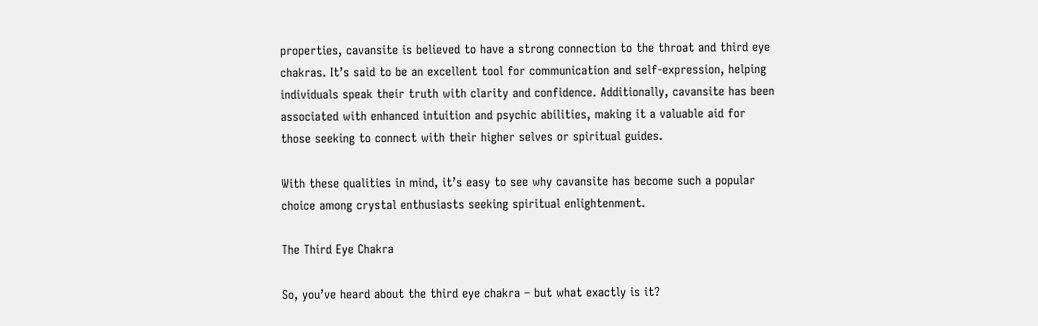properties, cavansite is believed to have a strong connection to the throat and third eye chakras. It’s said to be an excellent tool for communication and self-expression, helping individuals speak their truth with clarity and confidence. Additionally, cavansite has been associated with enhanced intuition and psychic abilities, making it a valuable aid for those seeking to connect with their higher selves or spiritual guides.

With these qualities in mind, it’s easy to see why cavansite has become such a popular choice among crystal enthusiasts seeking spiritual enlightenment.

The Third Eye Chakra

So, you’ve heard about the third eye chakra – but what exactly is it?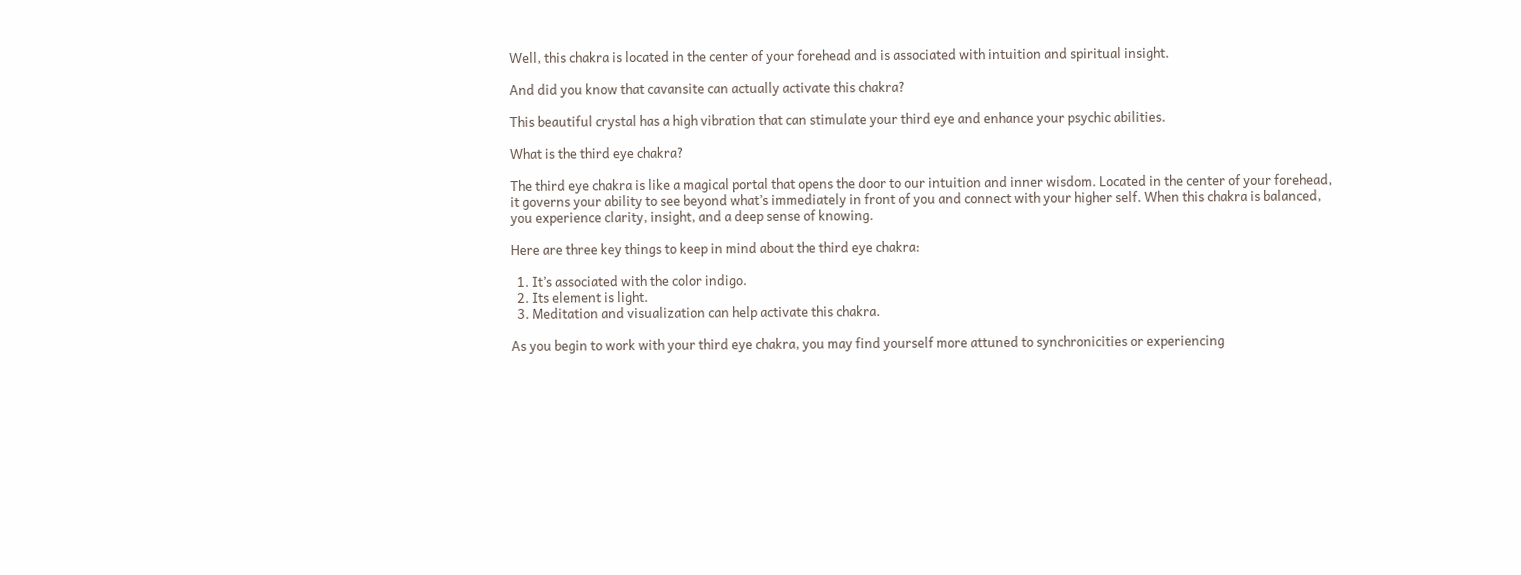Well, this chakra is located in the center of your forehead and is associated with intuition and spiritual insight.

And did you know that cavansite can actually activate this chakra?

This beautiful crystal has a high vibration that can stimulate your third eye and enhance your psychic abilities.

What is the third eye chakra?

The third eye chakra is like a magical portal that opens the door to our intuition and inner wisdom. Located in the center of your forehead, it governs your ability to see beyond what’s immediately in front of you and connect with your higher self. When this chakra is balanced, you experience clarity, insight, and a deep sense of knowing.

Here are three key things to keep in mind about the third eye chakra:

  1. It’s associated with the color indigo.
  2. Its element is light.
  3. Meditation and visualization can help activate this chakra.

As you begin to work with your third eye chakra, you may find yourself more attuned to synchronicities or experiencing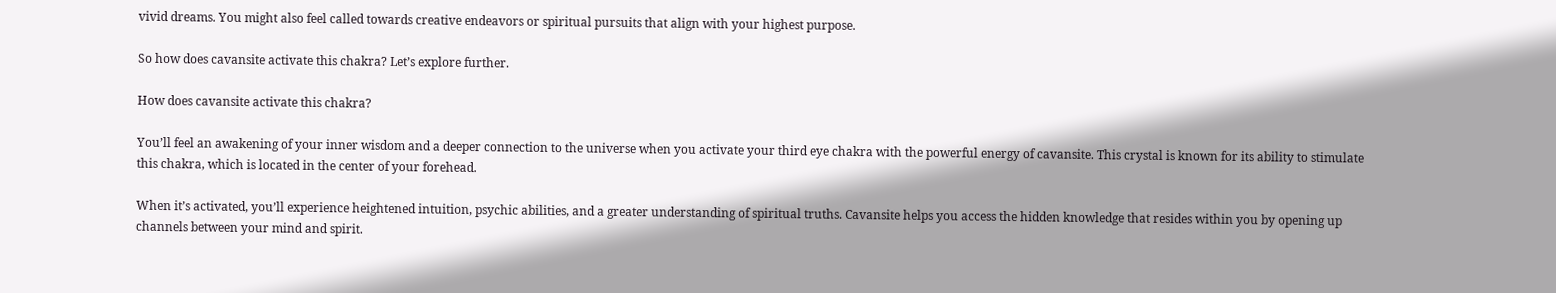vivid dreams. You might also feel called towards creative endeavors or spiritual pursuits that align with your highest purpose.

So how does cavansite activate this chakra? Let’s explore further.

How does cavansite activate this chakra?

You’ll feel an awakening of your inner wisdom and a deeper connection to the universe when you activate your third eye chakra with the powerful energy of cavansite. This crystal is known for its ability to stimulate this chakra, which is located in the center of your forehead.

When it’s activated, you’ll experience heightened intuition, psychic abilities, and a greater understanding of spiritual truths. Cavansite helps you access the hidden knowledge that resides within you by opening up channels between your mind and spirit.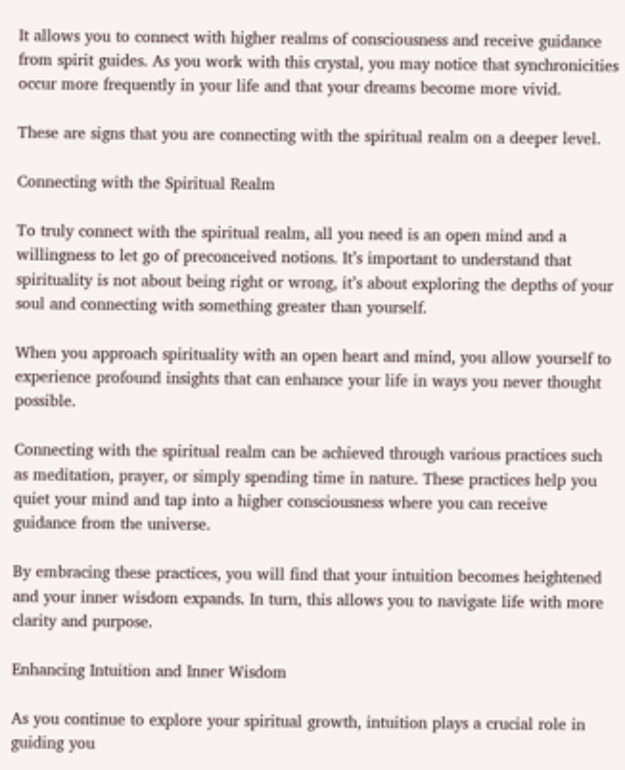It allows you to connect with higher realms of consciousness and receive guidance from spirit guides. As you work with this crystal, you may notice that synchronicities occur more frequently in your life and that your dreams become more vivid.

These are signs that you are connecting with the spiritual realm on a deeper level.

Connecting with the Spiritual Realm

To truly connect with the spiritual realm, all you need is an open mind and a willingness to let go of preconceived notions. It’s important to understand that spirituality is not about being right or wrong, it’s about exploring the depths of your soul and connecting with something greater than yourself.

When you approach spirituality with an open heart and mind, you allow yourself to experience profound insights that can enhance your life in ways you never thought possible.

Connecting with the spiritual realm can be achieved through various practices such as meditation, prayer, or simply spending time in nature. These practices help you quiet your mind and tap into a higher consciousness where you can receive guidance from the universe.

By embracing these practices, you will find that your intuition becomes heightened and your inner wisdom expands. In turn, this allows you to navigate life with more clarity and purpose.

Enhancing Intuition and Inner Wisdom

As you continue to explore your spiritual growth, intuition plays a crucial role in guiding you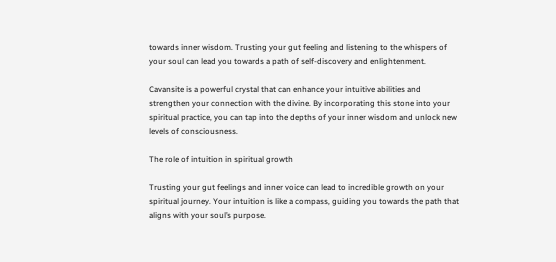towards inner wisdom. Trusting your gut feeling and listening to the whispers of your soul can lead you towards a path of self-discovery and enlightenment.

Cavansite is a powerful crystal that can enhance your intuitive abilities and strengthen your connection with the divine. By incorporating this stone into your spiritual practice, you can tap into the depths of your inner wisdom and unlock new levels of consciousness.

The role of intuition in spiritual growth

Trusting your gut feelings and inner voice can lead to incredible growth on your spiritual journey. Your intuition is like a compass, guiding you towards the path that aligns with your soul’s purpose.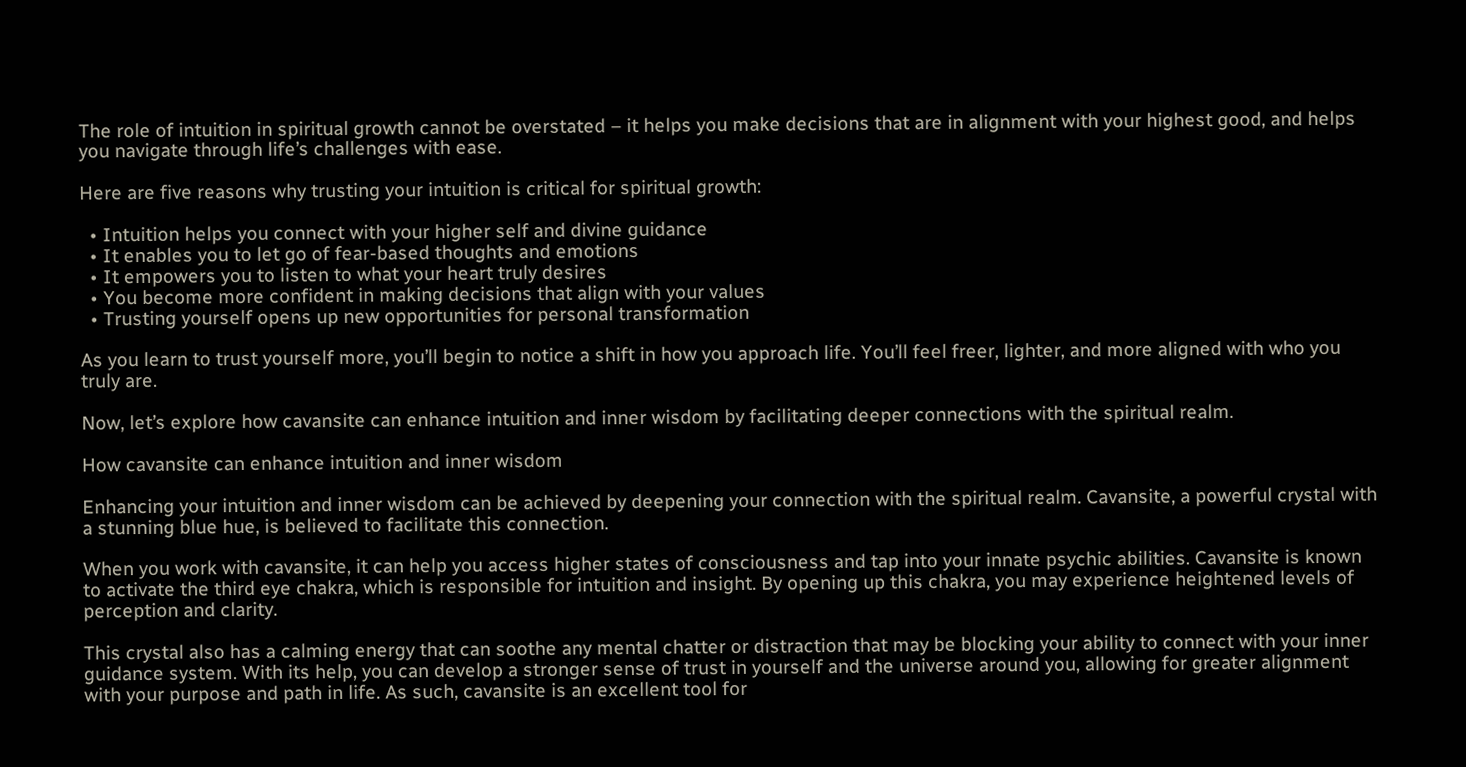The role of intuition in spiritual growth cannot be overstated – it helps you make decisions that are in alignment with your highest good, and helps you navigate through life’s challenges with ease.

Here are five reasons why trusting your intuition is critical for spiritual growth:

  • Intuition helps you connect with your higher self and divine guidance
  • It enables you to let go of fear-based thoughts and emotions
  • It empowers you to listen to what your heart truly desires
  • You become more confident in making decisions that align with your values
  • Trusting yourself opens up new opportunities for personal transformation

As you learn to trust yourself more, you’ll begin to notice a shift in how you approach life. You’ll feel freer, lighter, and more aligned with who you truly are.

Now, let’s explore how cavansite can enhance intuition and inner wisdom by facilitating deeper connections with the spiritual realm.

How cavansite can enhance intuition and inner wisdom

Enhancing your intuition and inner wisdom can be achieved by deepening your connection with the spiritual realm. Cavansite, a powerful crystal with a stunning blue hue, is believed to facilitate this connection.

When you work with cavansite, it can help you access higher states of consciousness and tap into your innate psychic abilities. Cavansite is known to activate the third eye chakra, which is responsible for intuition and insight. By opening up this chakra, you may experience heightened levels of perception and clarity.

This crystal also has a calming energy that can soothe any mental chatter or distraction that may be blocking your ability to connect with your inner guidance system. With its help, you can develop a stronger sense of trust in yourself and the universe around you, allowing for greater alignment with your purpose and path in life. As such, cavansite is an excellent tool for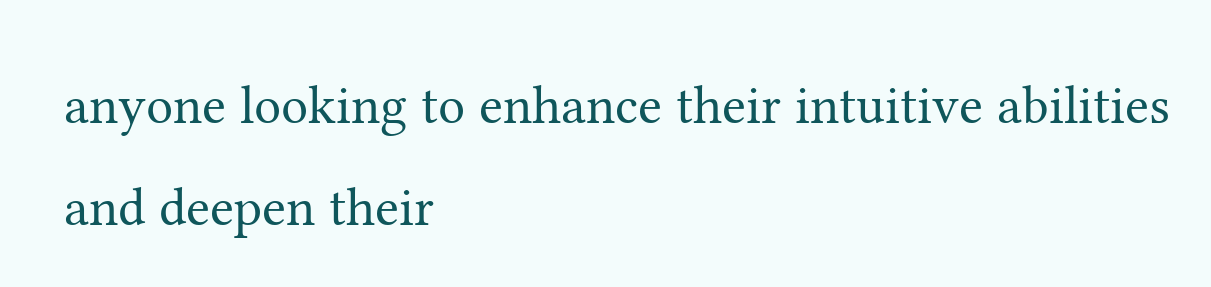anyone looking to enhance their intuitive abilities and deepen their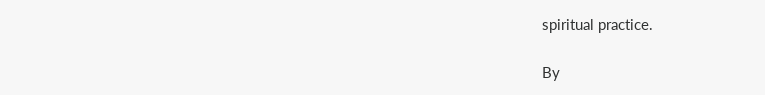spiritual practice.

By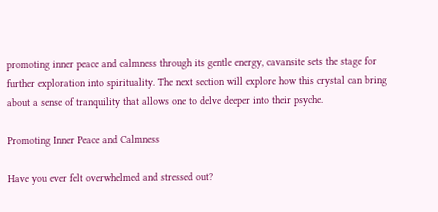promoting inner peace and calmness through its gentle energy, cavansite sets the stage for further exploration into spirituality. The next section will explore how this crystal can bring about a sense of tranquility that allows one to delve deeper into their psyche.

Promoting Inner Peace and Calmness

Have you ever felt overwhelmed and stressed out?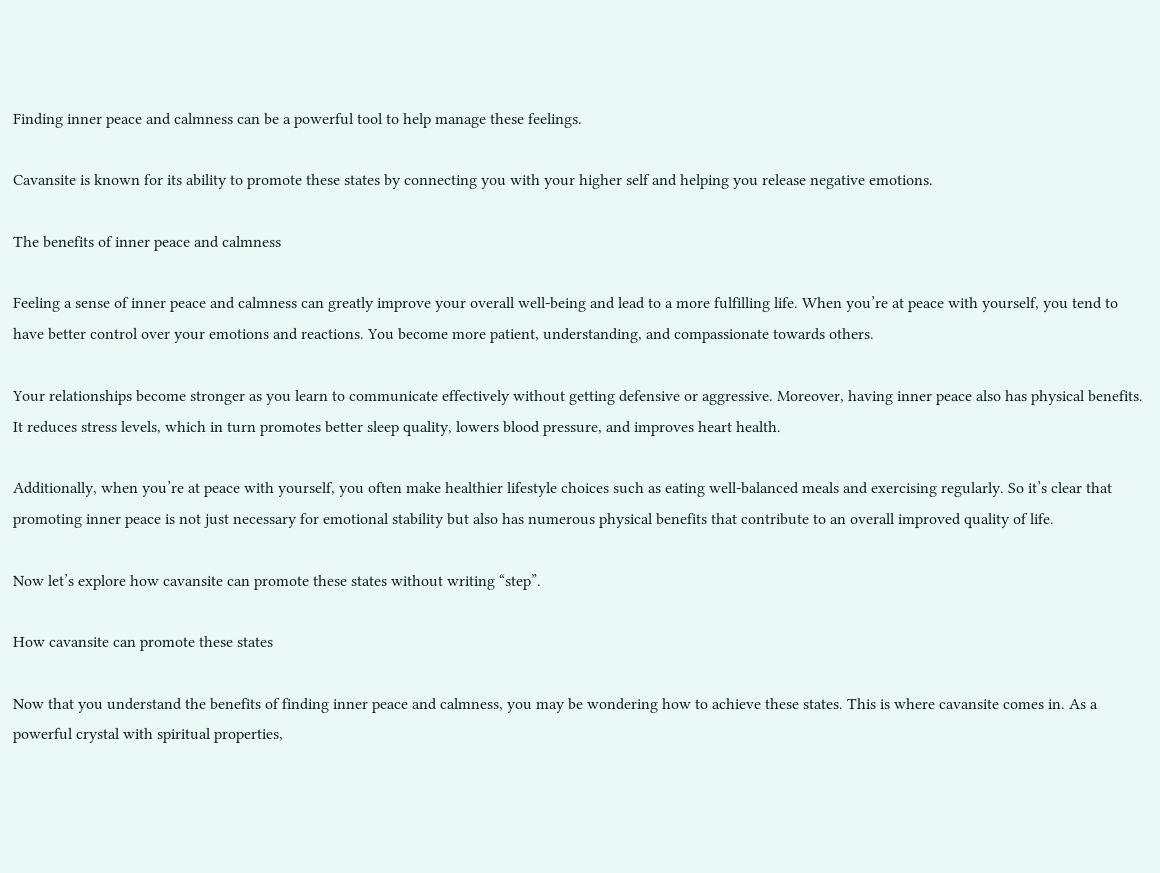Finding inner peace and calmness can be a powerful tool to help manage these feelings.

Cavansite is known for its ability to promote these states by connecting you with your higher self and helping you release negative emotions.

The benefits of inner peace and calmness

Feeling a sense of inner peace and calmness can greatly improve your overall well-being and lead to a more fulfilling life. When you’re at peace with yourself, you tend to have better control over your emotions and reactions. You become more patient, understanding, and compassionate towards others.

Your relationships become stronger as you learn to communicate effectively without getting defensive or aggressive. Moreover, having inner peace also has physical benefits. It reduces stress levels, which in turn promotes better sleep quality, lowers blood pressure, and improves heart health.

Additionally, when you’re at peace with yourself, you often make healthier lifestyle choices such as eating well-balanced meals and exercising regularly. So it’s clear that promoting inner peace is not just necessary for emotional stability but also has numerous physical benefits that contribute to an overall improved quality of life.

Now let’s explore how cavansite can promote these states without writing “step”.

How cavansite can promote these states

Now that you understand the benefits of finding inner peace and calmness, you may be wondering how to achieve these states. This is where cavansite comes in. As a powerful crystal with spiritual properties,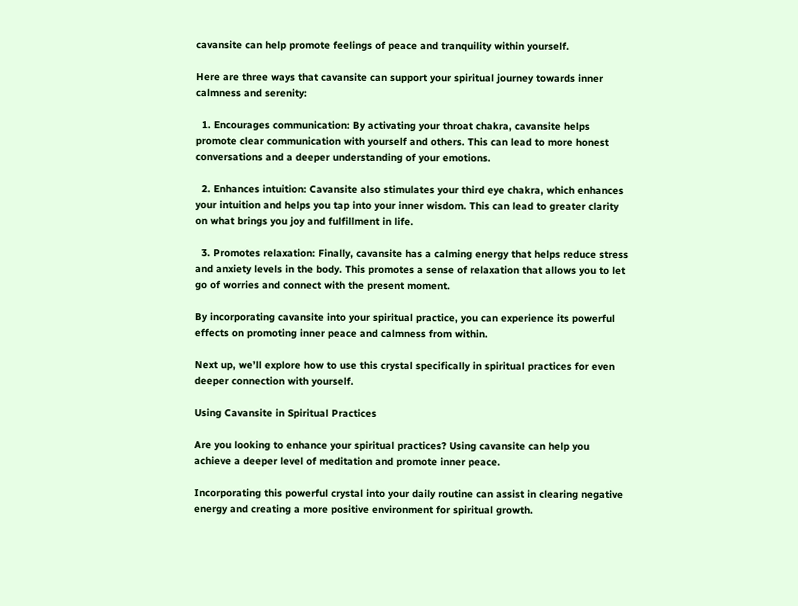cavansite can help promote feelings of peace and tranquility within yourself.

Here are three ways that cavansite can support your spiritual journey towards inner calmness and serenity:

  1. Encourages communication: By activating your throat chakra, cavansite helps promote clear communication with yourself and others. This can lead to more honest conversations and a deeper understanding of your emotions.

  2. Enhances intuition: Cavansite also stimulates your third eye chakra, which enhances your intuition and helps you tap into your inner wisdom. This can lead to greater clarity on what brings you joy and fulfillment in life.

  3. Promotes relaxation: Finally, cavansite has a calming energy that helps reduce stress and anxiety levels in the body. This promotes a sense of relaxation that allows you to let go of worries and connect with the present moment.

By incorporating cavansite into your spiritual practice, you can experience its powerful effects on promoting inner peace and calmness from within.

Next up, we’ll explore how to use this crystal specifically in spiritual practices for even deeper connection with yourself.

Using Cavansite in Spiritual Practices

Are you looking to enhance your spiritual practices? Using cavansite can help you achieve a deeper level of meditation and promote inner peace.

Incorporating this powerful crystal into your daily routine can assist in clearing negative energy and creating a more positive environment for spiritual growth.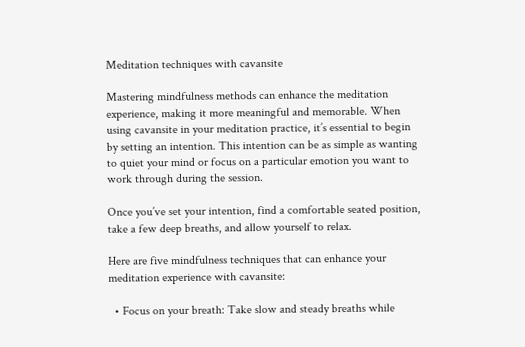Meditation techniques with cavansite

Mastering mindfulness methods can enhance the meditation experience, making it more meaningful and memorable. When using cavansite in your meditation practice, it’s essential to begin by setting an intention. This intention can be as simple as wanting to quiet your mind or focus on a particular emotion you want to work through during the session.

Once you’ve set your intention, find a comfortable seated position, take a few deep breaths, and allow yourself to relax.

Here are five mindfulness techniques that can enhance your meditation experience with cavansite:

  • Focus on your breath: Take slow and steady breaths while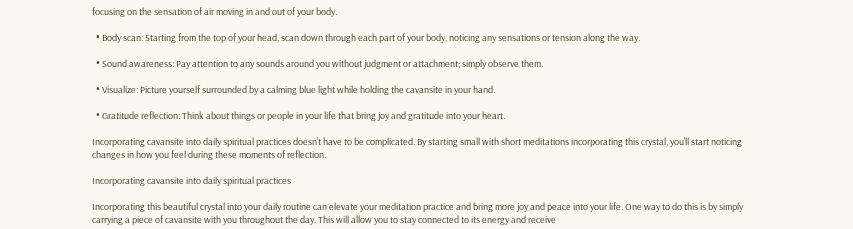focusing on the sensation of air moving in and out of your body.

  • Body scan: Starting from the top of your head, scan down through each part of your body, noticing any sensations or tension along the way.

  • Sound awareness: Pay attention to any sounds around you without judgment or attachment; simply observe them.

  • Visualize: Picture yourself surrounded by a calming blue light while holding the cavansite in your hand.

  • Gratitude reflection: Think about things or people in your life that bring joy and gratitude into your heart.

Incorporating cavansite into daily spiritual practices doesn’t have to be complicated. By starting small with short meditations incorporating this crystal, you’ll start noticing changes in how you feel during these moments of reflection.

Incorporating cavansite into daily spiritual practices

Incorporating this beautiful crystal into your daily routine can elevate your meditation practice and bring more joy and peace into your life. One way to do this is by simply carrying a piece of cavansite with you throughout the day. This will allow you to stay connected to its energy and receive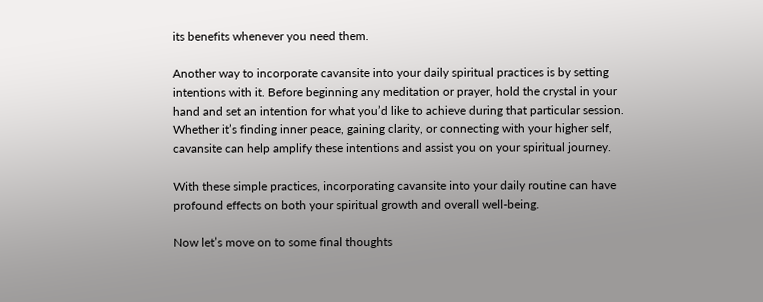its benefits whenever you need them.

Another way to incorporate cavansite into your daily spiritual practices is by setting intentions with it. Before beginning any meditation or prayer, hold the crystal in your hand and set an intention for what you’d like to achieve during that particular session. Whether it’s finding inner peace, gaining clarity, or connecting with your higher self, cavansite can help amplify these intentions and assist you on your spiritual journey.

With these simple practices, incorporating cavansite into your daily routine can have profound effects on both your spiritual growth and overall well-being.

Now let’s move on to some final thoughts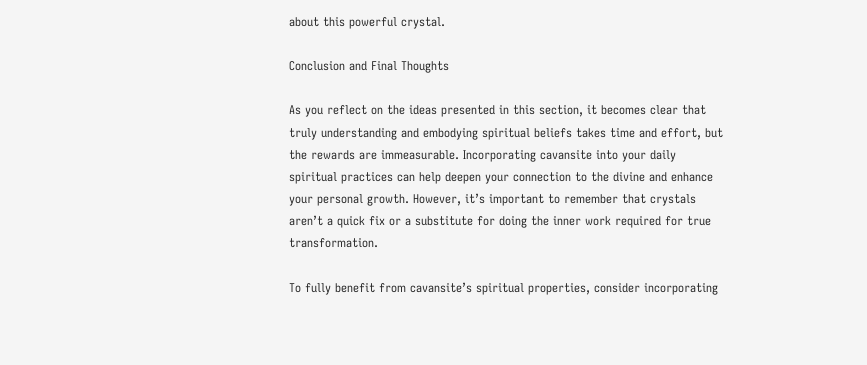about this powerful crystal.

Conclusion and Final Thoughts

As you reflect on the ideas presented in this section, it becomes clear that truly understanding and embodying spiritual beliefs takes time and effort, but the rewards are immeasurable. Incorporating cavansite into your daily spiritual practices can help deepen your connection to the divine and enhance your personal growth. However, it’s important to remember that crystals aren’t a quick fix or a substitute for doing the inner work required for true transformation.

To fully benefit from cavansite’s spiritual properties, consider incorporating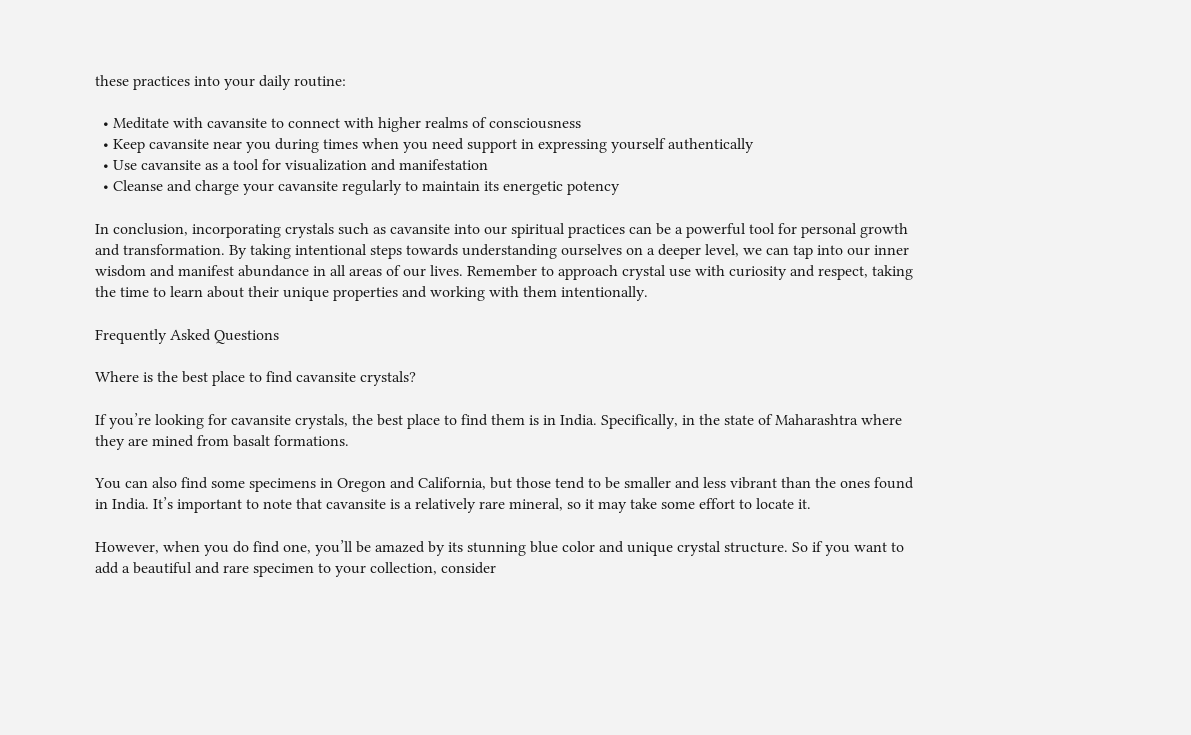these practices into your daily routine:

  • Meditate with cavansite to connect with higher realms of consciousness
  • Keep cavansite near you during times when you need support in expressing yourself authentically
  • Use cavansite as a tool for visualization and manifestation
  • Cleanse and charge your cavansite regularly to maintain its energetic potency

In conclusion, incorporating crystals such as cavansite into our spiritual practices can be a powerful tool for personal growth and transformation. By taking intentional steps towards understanding ourselves on a deeper level, we can tap into our inner wisdom and manifest abundance in all areas of our lives. Remember to approach crystal use with curiosity and respect, taking the time to learn about their unique properties and working with them intentionally.

Frequently Asked Questions

Where is the best place to find cavansite crystals?

If you’re looking for cavansite crystals, the best place to find them is in India. Specifically, in the state of Maharashtra where they are mined from basalt formations.

You can also find some specimens in Oregon and California, but those tend to be smaller and less vibrant than the ones found in India. It’s important to note that cavansite is a relatively rare mineral, so it may take some effort to locate it.

However, when you do find one, you’ll be amazed by its stunning blue color and unique crystal structure. So if you want to add a beautiful and rare specimen to your collection, consider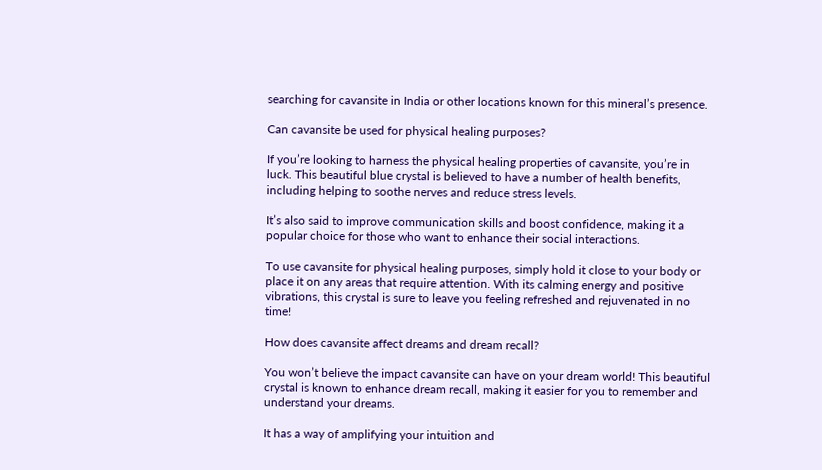searching for cavansite in India or other locations known for this mineral’s presence.

Can cavansite be used for physical healing purposes?

If you’re looking to harness the physical healing properties of cavansite, you’re in luck. This beautiful blue crystal is believed to have a number of health benefits, including helping to soothe nerves and reduce stress levels.

It’s also said to improve communication skills and boost confidence, making it a popular choice for those who want to enhance their social interactions.

To use cavansite for physical healing purposes, simply hold it close to your body or place it on any areas that require attention. With its calming energy and positive vibrations, this crystal is sure to leave you feeling refreshed and rejuvenated in no time!

How does cavansite affect dreams and dream recall?

You won’t believe the impact cavansite can have on your dream world! This beautiful crystal is known to enhance dream recall, making it easier for you to remember and understand your dreams.

It has a way of amplifying your intuition and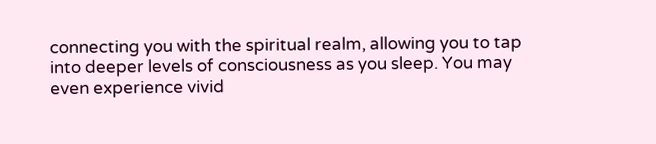connecting you with the spiritual realm, allowing you to tap into deeper levels of consciousness as you sleep. You may even experience vivid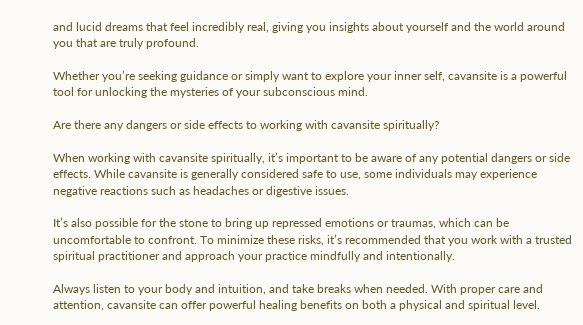and lucid dreams that feel incredibly real, giving you insights about yourself and the world around you that are truly profound.

Whether you’re seeking guidance or simply want to explore your inner self, cavansite is a powerful tool for unlocking the mysteries of your subconscious mind.

Are there any dangers or side effects to working with cavansite spiritually?

When working with cavansite spiritually, it’s important to be aware of any potential dangers or side effects. While cavansite is generally considered safe to use, some individuals may experience negative reactions such as headaches or digestive issues.

It’s also possible for the stone to bring up repressed emotions or traumas, which can be uncomfortable to confront. To minimize these risks, it’s recommended that you work with a trusted spiritual practitioner and approach your practice mindfully and intentionally.

Always listen to your body and intuition, and take breaks when needed. With proper care and attention, cavansite can offer powerful healing benefits on both a physical and spiritual level.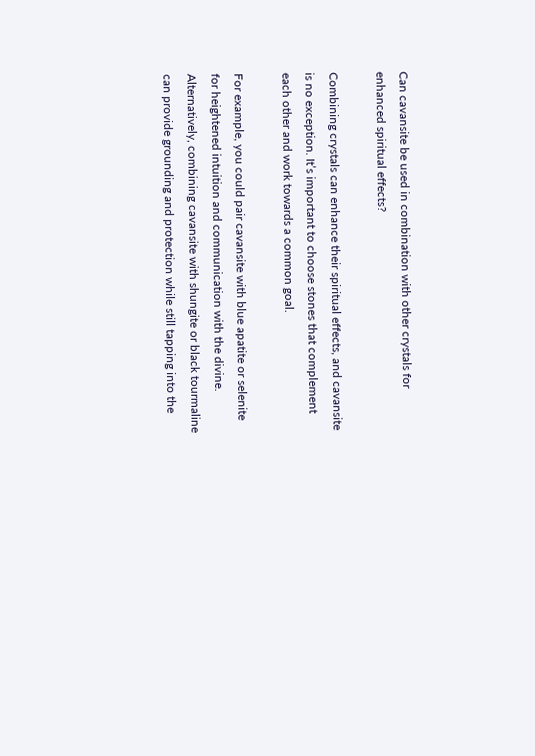Can cavansite be used in combination with other crystals for enhanced spiritual effects?

Combining crystals can enhance their spiritual effects, and cavansite is no exception. It’s important to choose stones that complement each other and work towards a common goal.

For example, you could pair cavansite with blue apatite or selenite for heightened intuition and communication with the divine. Alternatively, combining cavansite with shungite or black tourmaline can provide grounding and protection while still tapping into the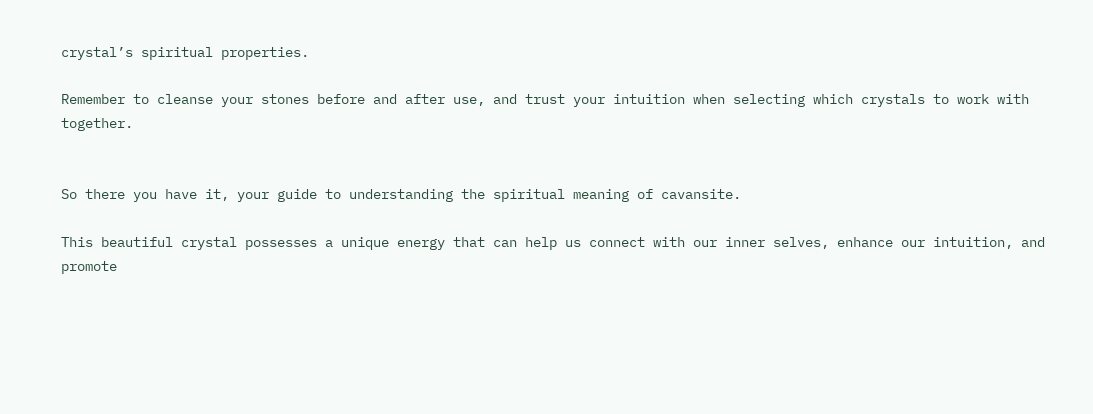crystal’s spiritual properties.

Remember to cleanse your stones before and after use, and trust your intuition when selecting which crystals to work with together.


So there you have it, your guide to understanding the spiritual meaning of cavansite.

This beautiful crystal possesses a unique energy that can help us connect with our inner selves, enhance our intuition, and promote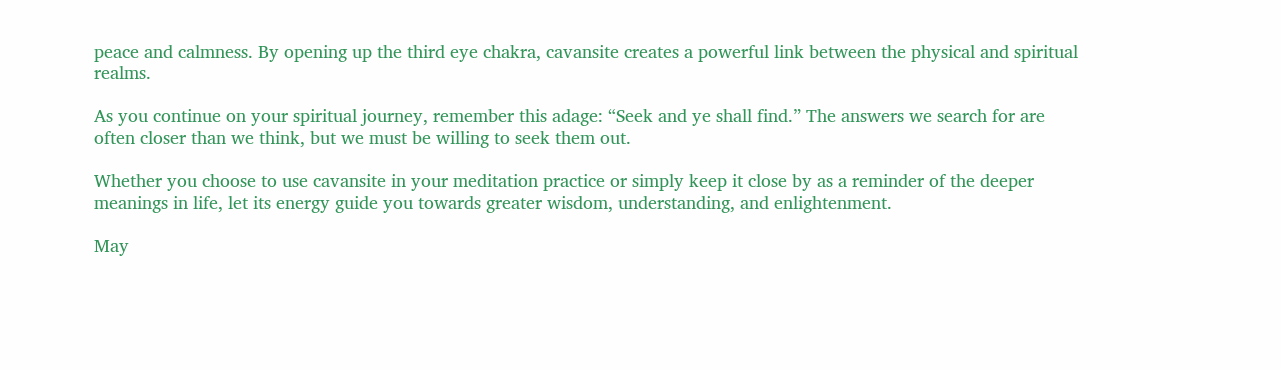peace and calmness. By opening up the third eye chakra, cavansite creates a powerful link between the physical and spiritual realms.

As you continue on your spiritual journey, remember this adage: “Seek and ye shall find.” The answers we search for are often closer than we think, but we must be willing to seek them out.

Whether you choose to use cavansite in your meditation practice or simply keep it close by as a reminder of the deeper meanings in life, let its energy guide you towards greater wisdom, understanding, and enlightenment.

May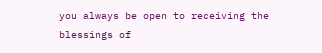you always be open to receiving the blessings of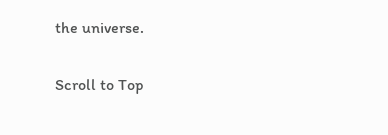the universe.

Scroll to Top